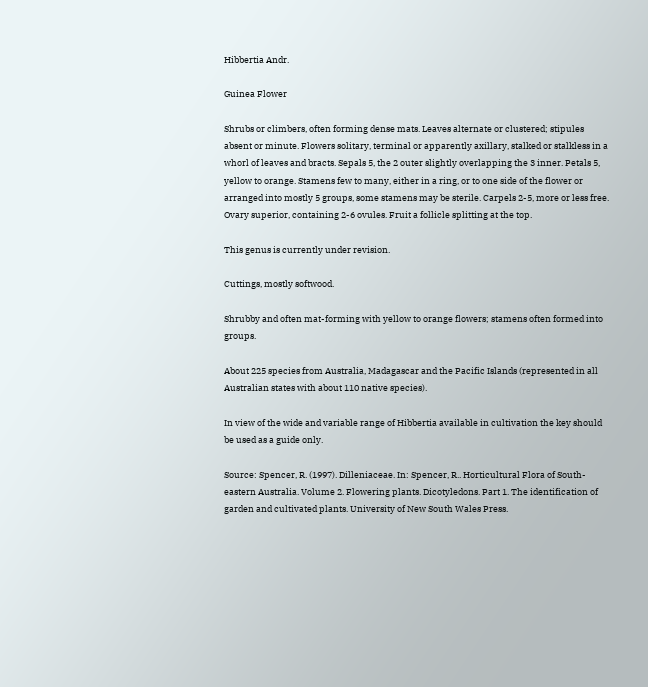Hibbertia Andr.

Guinea Flower

Shrubs or climbers, often forming dense mats. Leaves alternate or clustered; stipules absent or minute. Flowers solitary, terminal or apparently axillary, stalked or stalkless in a whorl of leaves and bracts. Sepals 5, the 2 outer slightly overlapping the 3 inner. Petals 5, yellow to orange. Stamens few to many, either in a ring, or to one side of the flower or arranged into mostly 5 groups, some stamens may be sterile. Carpels 2-5, more or less free. Ovary superior, containing 2-6 ovules. Fruit a follicle splitting at the top.

This genus is currently under revision.

Cuttings, mostly softwood.

Shrubby and often mat-forming with yellow to orange flowers; stamens often formed into groups.

About 225 species from Australia, Madagascar and the Pacific Islands (represented in all Australian states with about 110 native species).

In view of the wide and variable range of Hibbertia available in cultivation the key should be used as a guide only.

Source: Spencer, R. (1997). Dilleniaceae. In: Spencer, R.. Horticultural Flora of South-eastern Australia. Volume 2. Flowering plants. Dicotyledons. Part 1. The identification of garden and cultivated plants. University of New South Wales Press.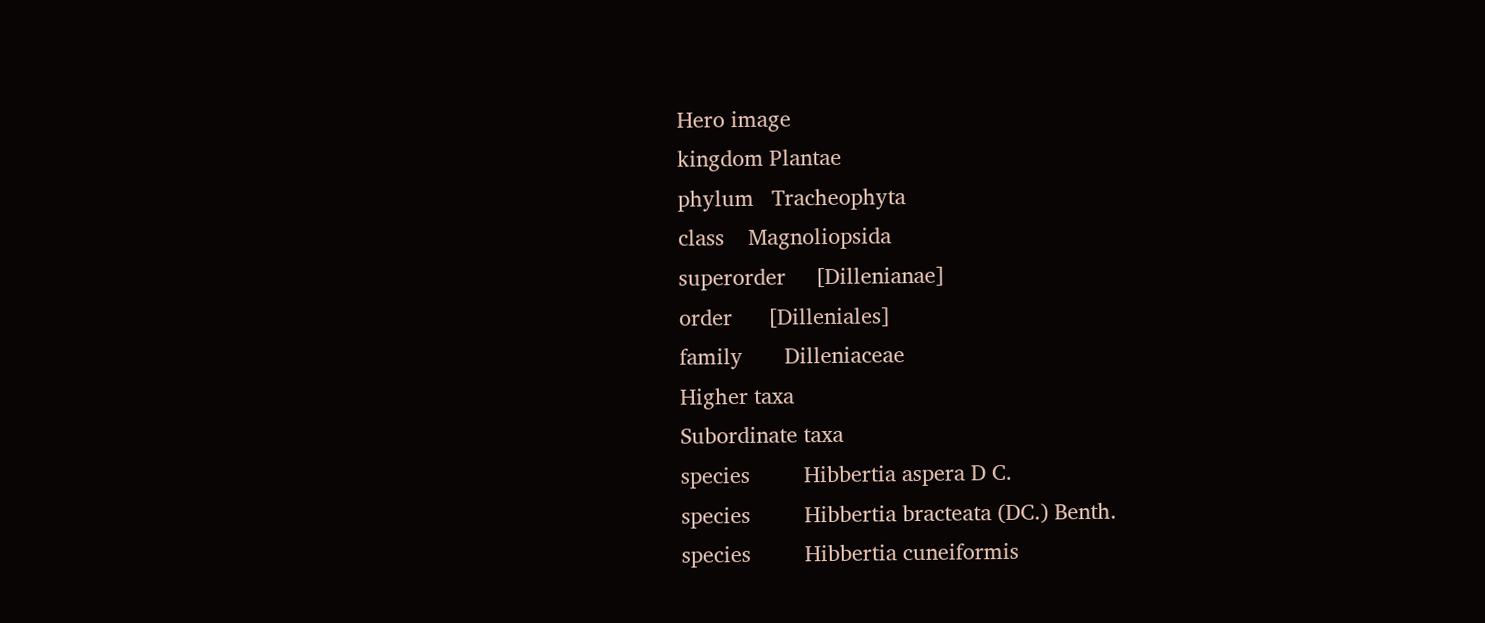Hero image
kingdom Plantae
phylum   Tracheophyta
class    Magnoliopsida
superorder     [Dillenianae]
order      [Dilleniales]
family       Dilleniaceae
Higher taxa
Subordinate taxa
species         Hibbertia aspera D C.
species         Hibbertia bracteata (DC.) Benth.
species         Hibbertia cuneiformis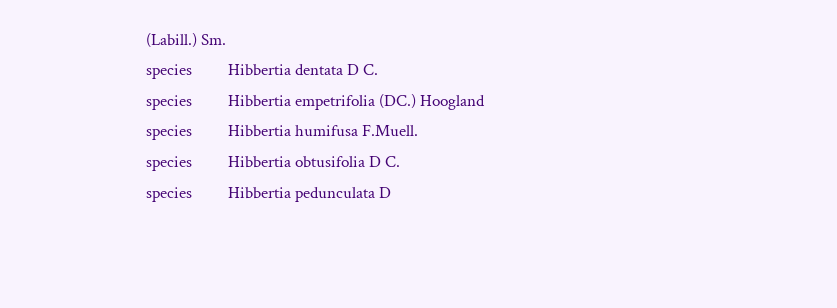(Labill.) Sm.
species         Hibbertia dentata D C.
species         Hibbertia empetrifolia (DC.) Hoogland
species         Hibbertia humifusa F.Muell.
species         Hibbertia obtusifolia D C.
species         Hibbertia pedunculata D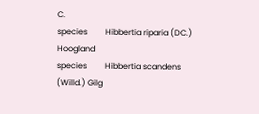C.
species         Hibbertia riparia (DC.) Hoogland
species         Hibbertia scandens (Willd.) Gilg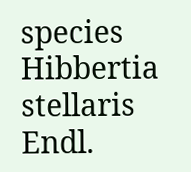species         Hibbertia stellaris Endl.